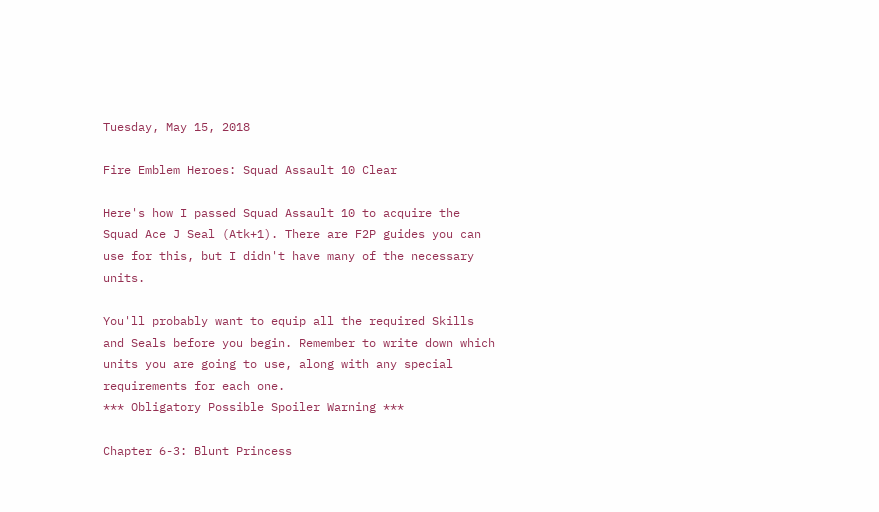Tuesday, May 15, 2018

Fire Emblem Heroes: Squad Assault 10 Clear

Here's how I passed Squad Assault 10 to acquire the Squad Ace J Seal (Atk+1). There are F2P guides you can use for this, but I didn't have many of the necessary units.

You'll probably want to equip all the required Skills and Seals before you begin. Remember to write down which units you are going to use, along with any special requirements for each one.
*** Obligatory Possible Spoiler Warning ***

Chapter 6-3: Blunt Princess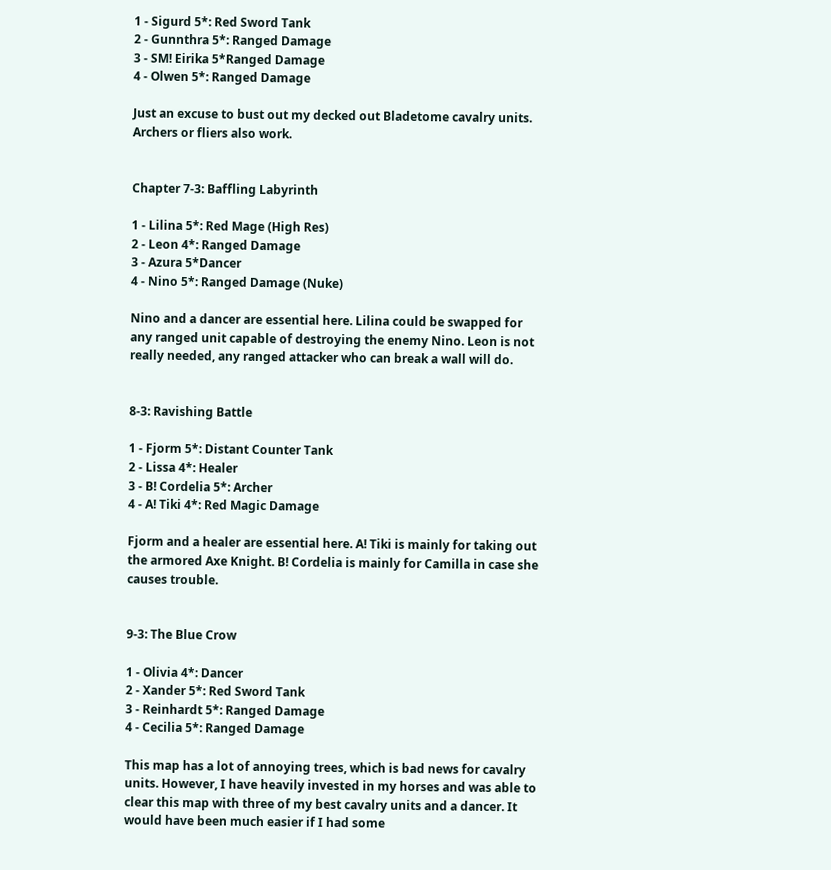1 - Sigurd 5*: Red Sword Tank
2 - Gunnthra 5*: Ranged Damage
3 - SM! Eirika 5*Ranged Damage
4 - Olwen 5*: Ranged Damage

Just an excuse to bust out my decked out Bladetome cavalry units. Archers or fliers also work.


Chapter 7-3: Baffling Labyrinth

1 - Lilina 5*: Red Mage (High Res)
2 - Leon 4*: Ranged Damage
3 - Azura 5*Dancer
4 - Nino 5*: Ranged Damage (Nuke)

Nino and a dancer are essential here. Lilina could be swapped for any ranged unit capable of destroying the enemy Nino. Leon is not really needed, any ranged attacker who can break a wall will do.


8-3: Ravishing Battle

1 - Fjorm 5*: Distant Counter Tank
2 - Lissa 4*: Healer
3 - B! Cordelia 5*: Archer
4 - A! Tiki 4*: Red Magic Damage

Fjorm and a healer are essential here. A! Tiki is mainly for taking out the armored Axe Knight. B! Cordelia is mainly for Camilla in case she causes trouble.


9-3: The Blue Crow

1 - Olivia 4*: Dancer
2 - Xander 5*: Red Sword Tank
3 - Reinhardt 5*: Ranged Damage
4 - Cecilia 5*: Ranged Damage

This map has a lot of annoying trees, which is bad news for cavalry units. However, I have heavily invested in my horses and was able to clear this map with three of my best cavalry units and a dancer. It would have been much easier if I had some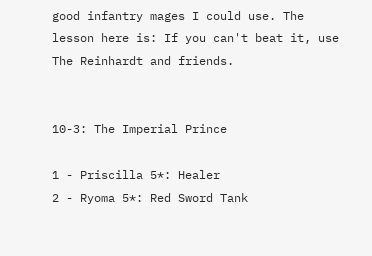good infantry mages I could use. The lesson here is: If you can't beat it, use The Reinhardt and friends.


10-3: The Imperial Prince

1 - Priscilla 5*: Healer
2 - Ryoma 5*: Red Sword Tank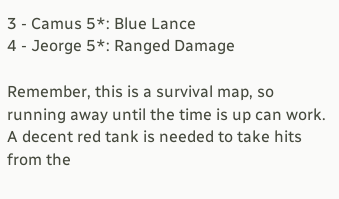3 - Camus 5*: Blue Lance
4 - Jeorge 5*: Ranged Damage

Remember, this is a survival map, so running away until the time is up can work. A decent red tank is needed to take hits from the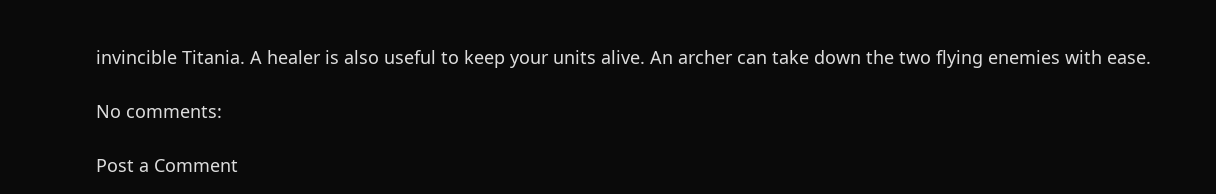invincible Titania. A healer is also useful to keep your units alive. An archer can take down the two flying enemies with ease.

No comments:

Post a Comment